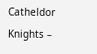Catheldor Knights –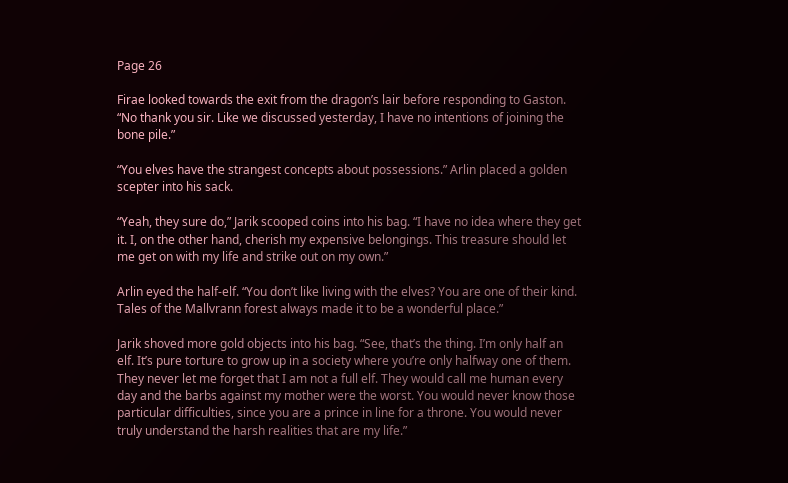Page 26

Firae looked towards the exit from the dragon’s lair before responding to Gaston. “No thank you sir. Like we discussed yesterday, I have no intentions of joining the bone pile.”

“You elves have the strangest concepts about possessions.” Arlin placed a golden scepter into his sack.

“Yeah, they sure do,” Jarik scooped coins into his bag. “I have no idea where they get it. I, on the other hand, cherish my expensive belongings. This treasure should let me get on with my life and strike out on my own.”

Arlin eyed the half-elf. “You don’t like living with the elves? You are one of their kind. Tales of the Mallvrann forest always made it to be a wonderful place.”

Jarik shoved more gold objects into his bag. “See, that’s the thing. I’m only half an elf. It’s pure torture to grow up in a society where you’re only halfway one of them. They never let me forget that I am not a full elf. They would call me human every day and the barbs against my mother were the worst. You would never know those particular difficulties, since you are a prince in line for a throne. You would never truly understand the harsh realities that are my life.”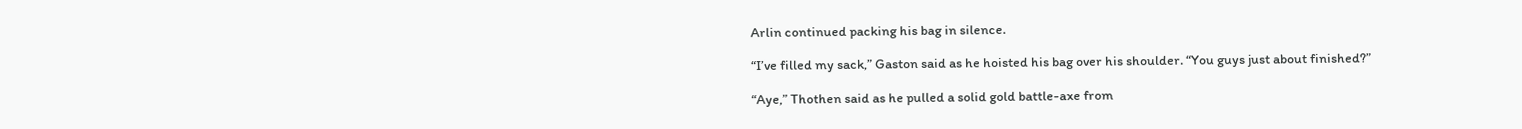Arlin continued packing his bag in silence.

“I’ve filled my sack,” Gaston said as he hoisted his bag over his shoulder. “You guys just about finished?”

“Aye,” Thothen said as he pulled a solid gold battle-axe from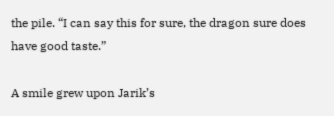the pile. “I can say this for sure, the dragon sure does have good taste.”

A smile grew upon Jarik’s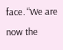face. “We are now the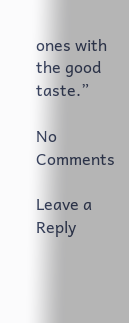ones with the good taste.”

No Comments

Leave a Reply